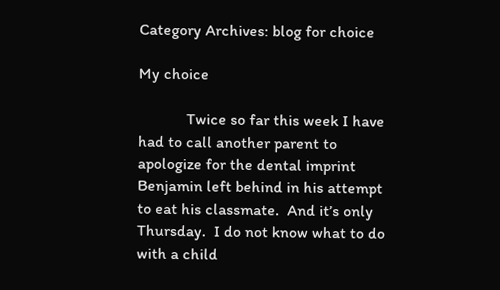Category Archives: blog for choice

My choice

            Twice so far this week I have had to call another parent to apologize for the dental imprint Benjamin left behind in his attempt to eat his classmate.  And it’s only Thursday.  I do not know what to do with a child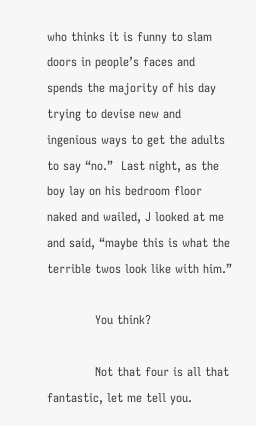who thinks it is funny to slam doors in people’s faces and spends the majority of his day trying to devise new and ingenious ways to get the adults to say “no.”  Last night, as the boy lay on his bedroom floor naked and wailed, J looked at me and said, “maybe this is what the terrible twos look like with him.”

            You think?

            Not that four is all that fantastic, let me tell you.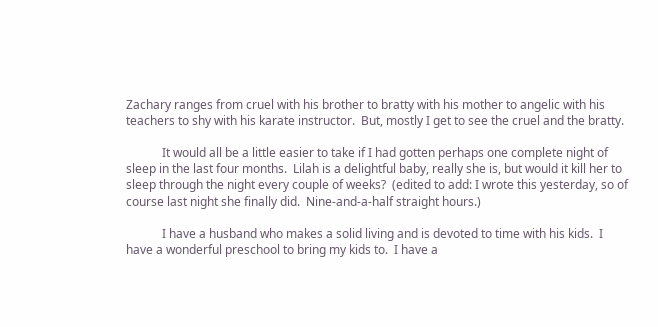Zachary ranges from cruel with his brother to bratty with his mother to angelic with his teachers to shy with his karate instructor.  But, mostly I get to see the cruel and the bratty.

            It would all be a little easier to take if I had gotten perhaps one complete night of sleep in the last four months.  Lilah is a delightful baby, really she is, but would it kill her to sleep through the night every couple of weeks?  (edited to add: I wrote this yesterday, so of course last night she finally did.  Nine-and-a-half straight hours.)

            I have a husband who makes a solid living and is devoted to time with his kids.  I have a wonderful preschool to bring my kids to.  I have a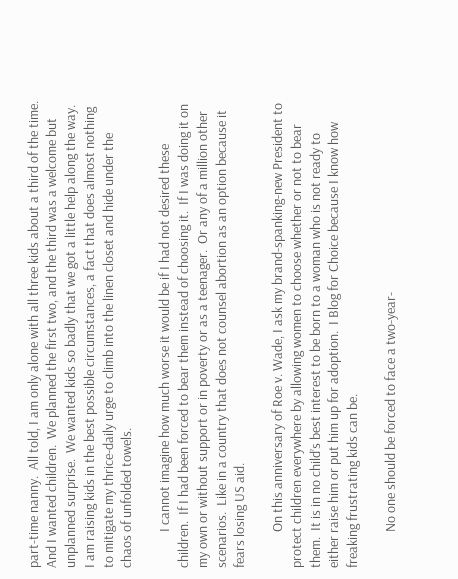part-time nanny.  All told, I am only alone with all three kids about a third of the time.  And I wanted children.  We planned the first two, and the third was a welcome but unplanned surprise.  We wanted kids so badly that we got a little help along the way.  I am raising kids in the best possible circumstances, a fact that does almost nothing to mitigate my thrice-daily urge to climb into the linen closet and hide under the chaos of unfolded towels.

            I cannot imagine how much worse it would be if I had not desired these children.  If I had been forced to bear them instead of choosing it.  If I was doing it on my own or without support or in poverty or as a teenager.  Or any of a million other scenarios.  Like in a country that does not counsel abortion as an option because it fears losing US aid.

            On this anniversary of Roe v. Wade, I ask my brand-spanking-new President to protect children everywhere by allowing women to choose whether or not to bear them.  It is in no child’s best interest to be born to a woman who is not ready to either raise him or put him up for adoption.  I Blog for Choice because I know how freaking frustrating kids can be.

            No one should be forced to face a two-year-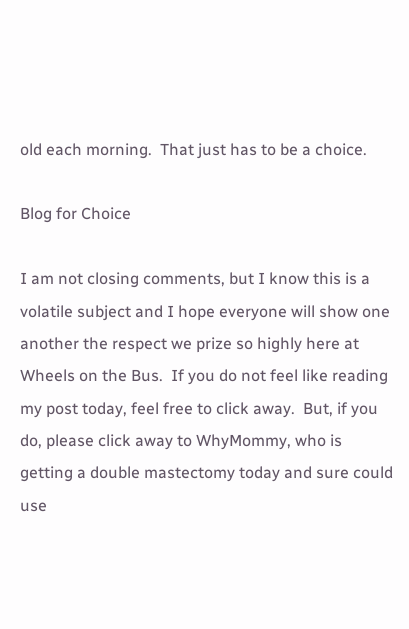old each morning.  That just has to be a choice.

Blog for Choice

I am not closing comments, but I know this is a volatile subject and I hope everyone will show one another the respect we prize so highly here at Wheels on the Bus.  If you do not feel like reading my post today, feel free to click away.  But, if you do, please click away to WhyMommy, who is getting a double mastectomy today and sure could use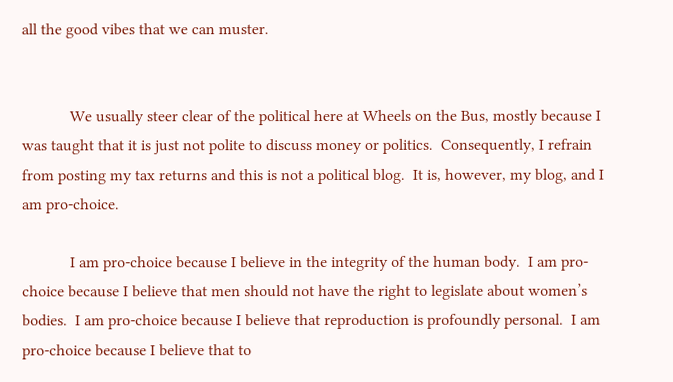all the good vibes that we can muster.


            We usually steer clear of the political here at Wheels on the Bus, mostly because I was taught that it is just not polite to discuss money or politics.  Consequently, I refrain from posting my tax returns and this is not a political blog.  It is, however, my blog, and I am pro-choice.

            I am pro-choice because I believe in the integrity of the human body.  I am pro-choice because I believe that men should not have the right to legislate about women’s bodies.  I am pro-choice because I believe that reproduction is profoundly personal.  I am pro-choice because I believe that to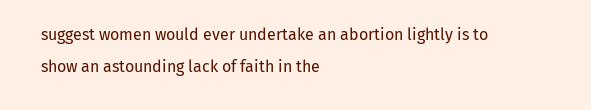suggest women would ever undertake an abortion lightly is to show an astounding lack of faith in the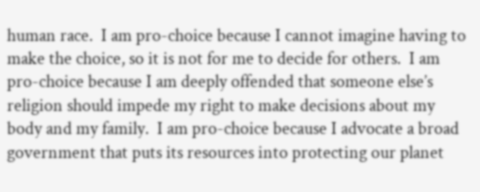human race.  I am pro-choice because I cannot imagine having to make the choice, so it is not for me to decide for others.  I am pro-choice because I am deeply offended that someone else’s religion should impede my right to make decisions about my body and my family.  I am pro-choice because I advocate a broad government that puts its resources into protecting our planet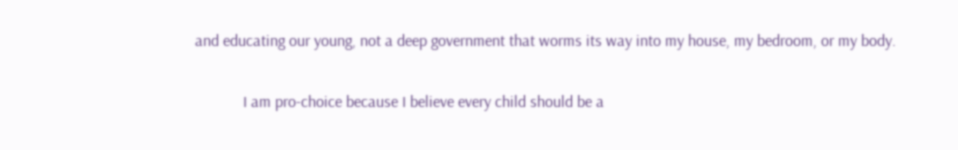and educating our young, not a deep government that worms its way into my house, my bedroom, or my body.

            I am pro-choice because I believe every child should be a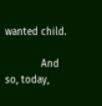wanted child.

            And so, today,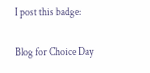I post this badge:

Blog for Choice Day